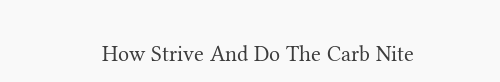How Strive And Do The Carb Nite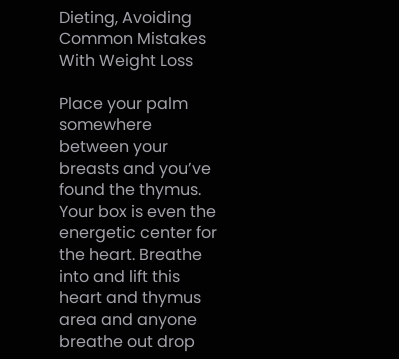Dieting, Avoiding Common Mistakes With Weight Loss

Place your palm somewhere between your breasts and you’ve found the thymus. Your box is even the energetic center for the heart. Breathe into and lift this heart and thymus area and anyone breathe out drop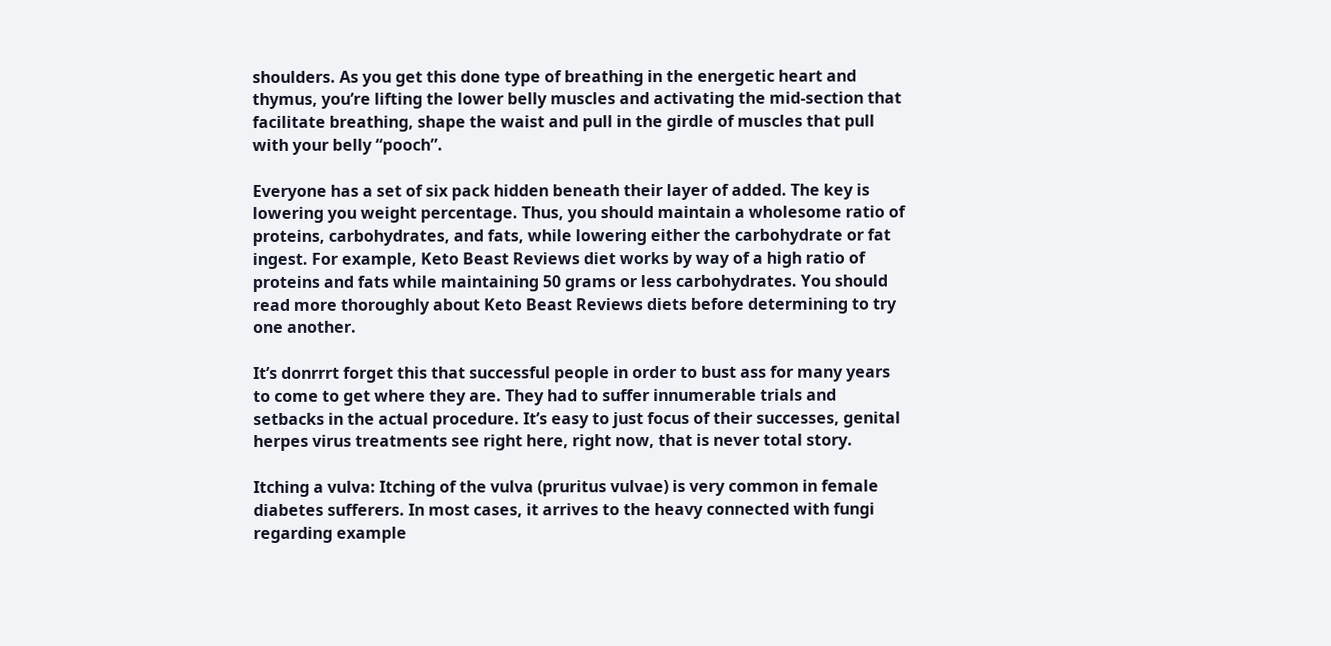shoulders. As you get this done type of breathing in the energetic heart and thymus, you’re lifting the lower belly muscles and activating the mid-section that facilitate breathing, shape the waist and pull in the girdle of muscles that pull with your belly “pooch”.

Everyone has a set of six pack hidden beneath their layer of added. The key is lowering you weight percentage. Thus, you should maintain a wholesome ratio of proteins, carbohydrates, and fats, while lowering either the carbohydrate or fat ingest. For example, Keto Beast Reviews diet works by way of a high ratio of proteins and fats while maintaining 50 grams or less carbohydrates. You should read more thoroughly about Keto Beast Reviews diets before determining to try one another.

It’s donrrrt forget this that successful people in order to bust ass for many years to come to get where they are. They had to suffer innumerable trials and setbacks in the actual procedure. It’s easy to just focus of their successes, genital herpes virus treatments see right here, right now, that is never total story.

Itching a vulva: Itching of the vulva (pruritus vulvae) is very common in female diabetes sufferers. In most cases, it arrives to the heavy connected with fungi regarding example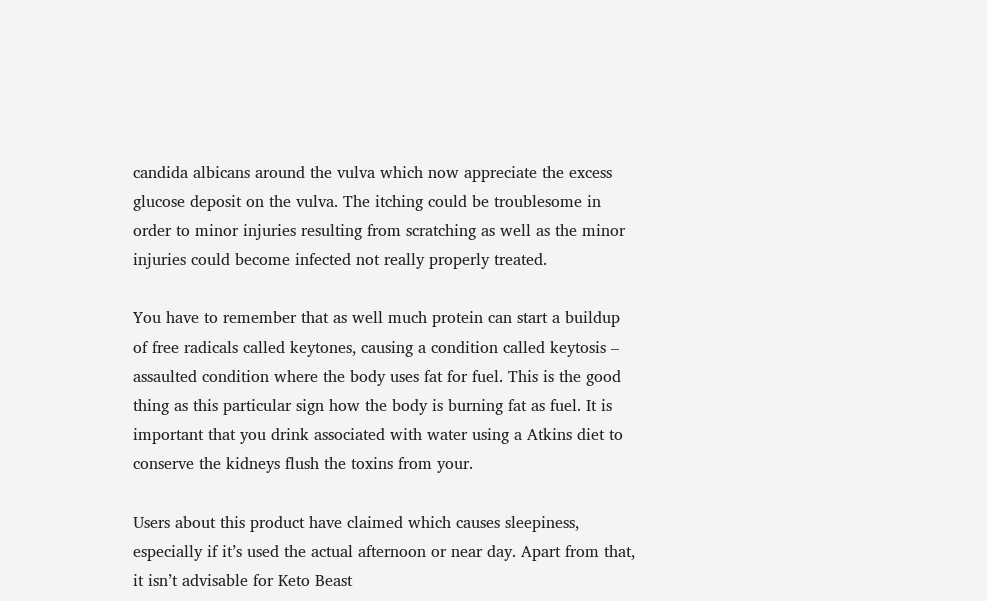candida albicans around the vulva which now appreciate the excess glucose deposit on the vulva. The itching could be troublesome in order to minor injuries resulting from scratching as well as the minor injuries could become infected not really properly treated.

You have to remember that as well much protein can start a buildup of free radicals called keytones, causing a condition called keytosis – assaulted condition where the body uses fat for fuel. This is the good thing as this particular sign how the body is burning fat as fuel. It is important that you drink associated with water using a Atkins diet to conserve the kidneys flush the toxins from your.

Users about this product have claimed which causes sleepiness, especially if it’s used the actual afternoon or near day. Apart from that, it isn’t advisable for Keto Beast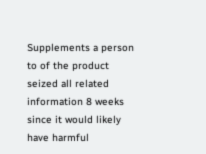Supplements a person to of the product seized all related information 8 weeks since it would likely have harmful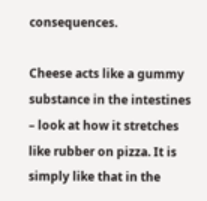consequences.

Cheese acts like a gummy substance in the intestines – look at how it stretches like rubber on pizza. It is simply like that in the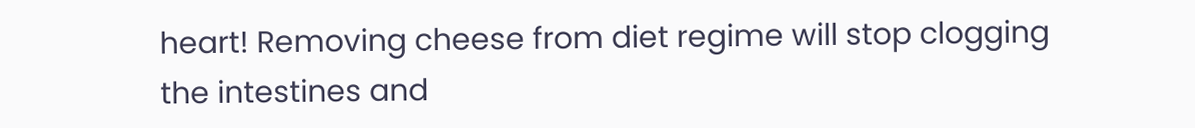heart! Removing cheese from diet regime will stop clogging the intestines and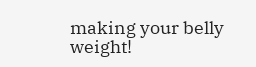making your belly weight!